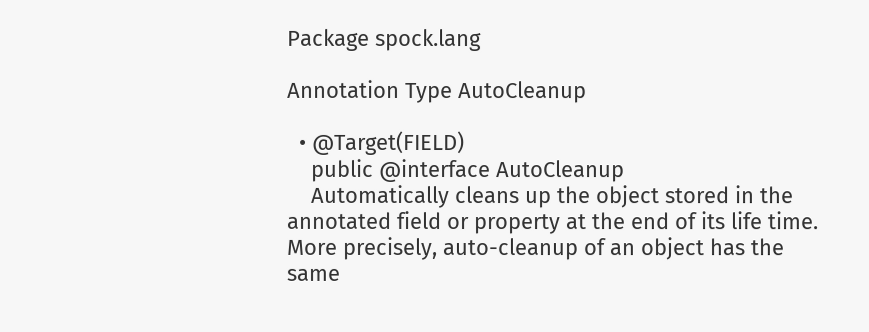Package spock.lang

Annotation Type AutoCleanup

  • @Target(FIELD)
    public @interface AutoCleanup
    Automatically cleans up the object stored in the annotated field or property at the end of its life time. More precisely, auto-cleanup of an object has the same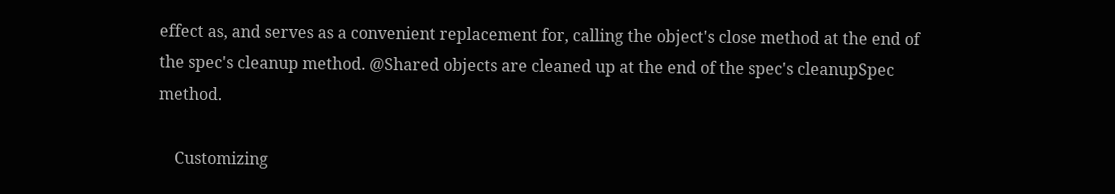effect as, and serves as a convenient replacement for, calling the object's close method at the end of the spec's cleanup method. @Shared objects are cleaned up at the end of the spec's cleanupSpec method.

    Customizing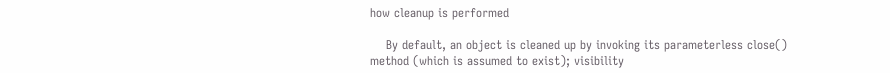how cleanup is performed

    By default, an object is cleaned up by invoking its parameterless close() method (which is assumed to exist); visibility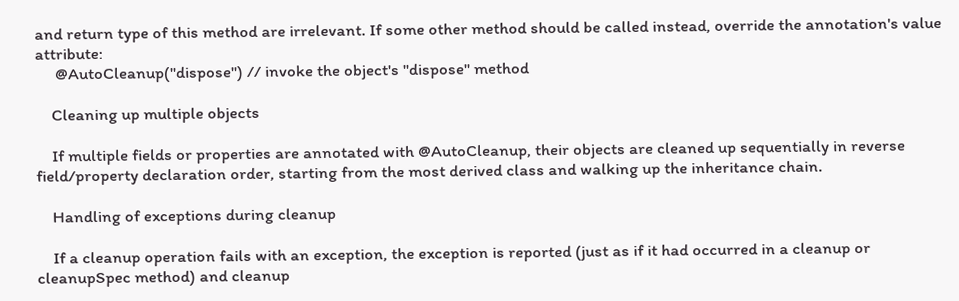and return type of this method are irrelevant. If some other method should be called instead, override the annotation's value attribute:
     @AutoCleanup("dispose") // invoke the object's "dispose" method

    Cleaning up multiple objects

    If multiple fields or properties are annotated with @AutoCleanup, their objects are cleaned up sequentially in reverse field/property declaration order, starting from the most derived class and walking up the inheritance chain.

    Handling of exceptions during cleanup

    If a cleanup operation fails with an exception, the exception is reported (just as if it had occurred in a cleanup or cleanupSpec method) and cleanup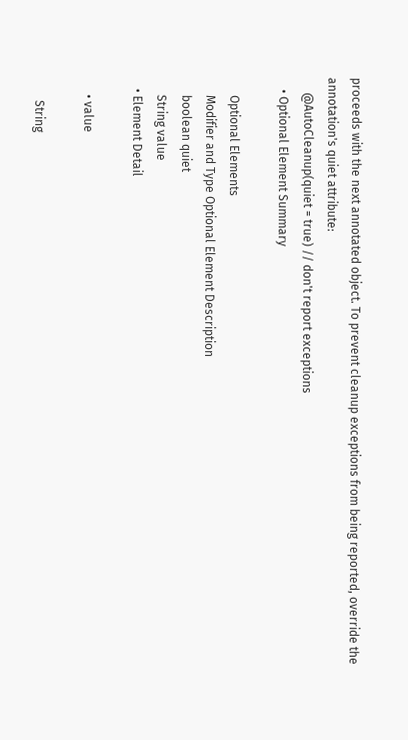proceeds with the next annotated object. To prevent cleanup exceptions from being reported, override the annotation's quiet attribute:
     @AutoCleanup(quiet = true) // don't report exceptions
    • Optional Element Summary

      Optional Elements
      Modifier and Type Optional Element Description
      boolean quiet
      String value
    • Element Detail

      • value

        String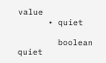value
      • quiet

        boolean quiet